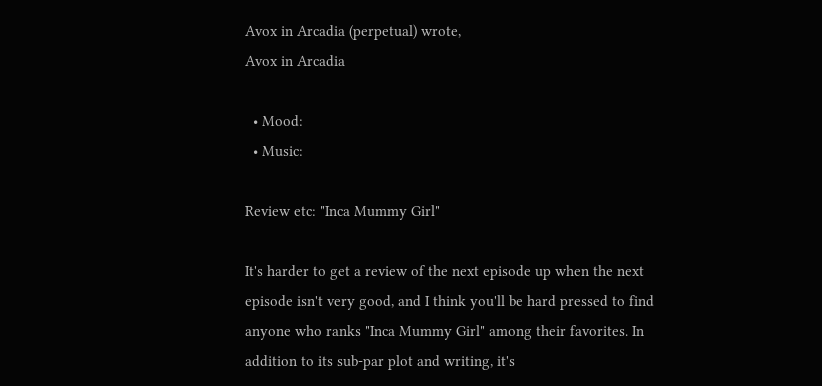Avox in Arcadia (perpetual) wrote,
Avox in Arcadia

  • Mood:
  • Music:

Review etc: "Inca Mummy Girl"

It's harder to get a review of the next episode up when the next episode isn't very good, and I think you'll be hard pressed to find anyone who ranks "Inca Mummy Girl" among their favorites. In addition to its sub-par plot and writing, it's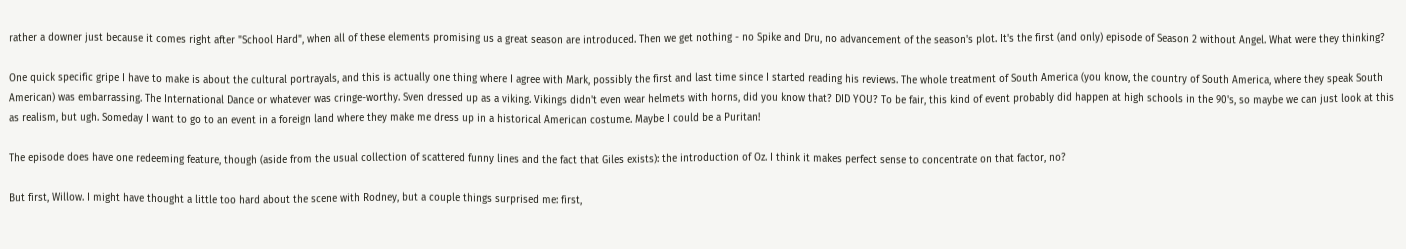rather a downer just because it comes right after "School Hard", when all of these elements promising us a great season are introduced. Then we get nothing - no Spike and Dru, no advancement of the season's plot. It's the first (and only) episode of Season 2 without Angel. What were they thinking?

One quick specific gripe I have to make is about the cultural portrayals, and this is actually one thing where I agree with Mark, possibly the first and last time since I started reading his reviews. The whole treatment of South America (you know, the country of South America, where they speak South American) was embarrassing. The International Dance or whatever was cringe-worthy. Sven dressed up as a viking. Vikings didn't even wear helmets with horns, did you know that? DID YOU? To be fair, this kind of event probably did happen at high schools in the 90's, so maybe we can just look at this as realism, but ugh. Someday I want to go to an event in a foreign land where they make me dress up in a historical American costume. Maybe I could be a Puritan!

The episode does have one redeeming feature, though (aside from the usual collection of scattered funny lines and the fact that Giles exists): the introduction of Oz. I think it makes perfect sense to concentrate on that factor, no?

But first, Willow. I might have thought a little too hard about the scene with Rodney, but a couple things surprised me: first,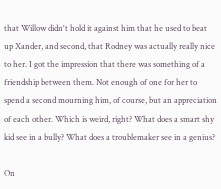that Willow didn't hold it against him that he used to beat up Xander, and second, that Rodney was actually really nice to her. I got the impression that there was something of a friendship between them. Not enough of one for her to spend a second mourning him, of course, but an appreciation of each other. Which is weird, right? What does a smart shy kid see in a bully? What does a troublemaker see in a genius?

On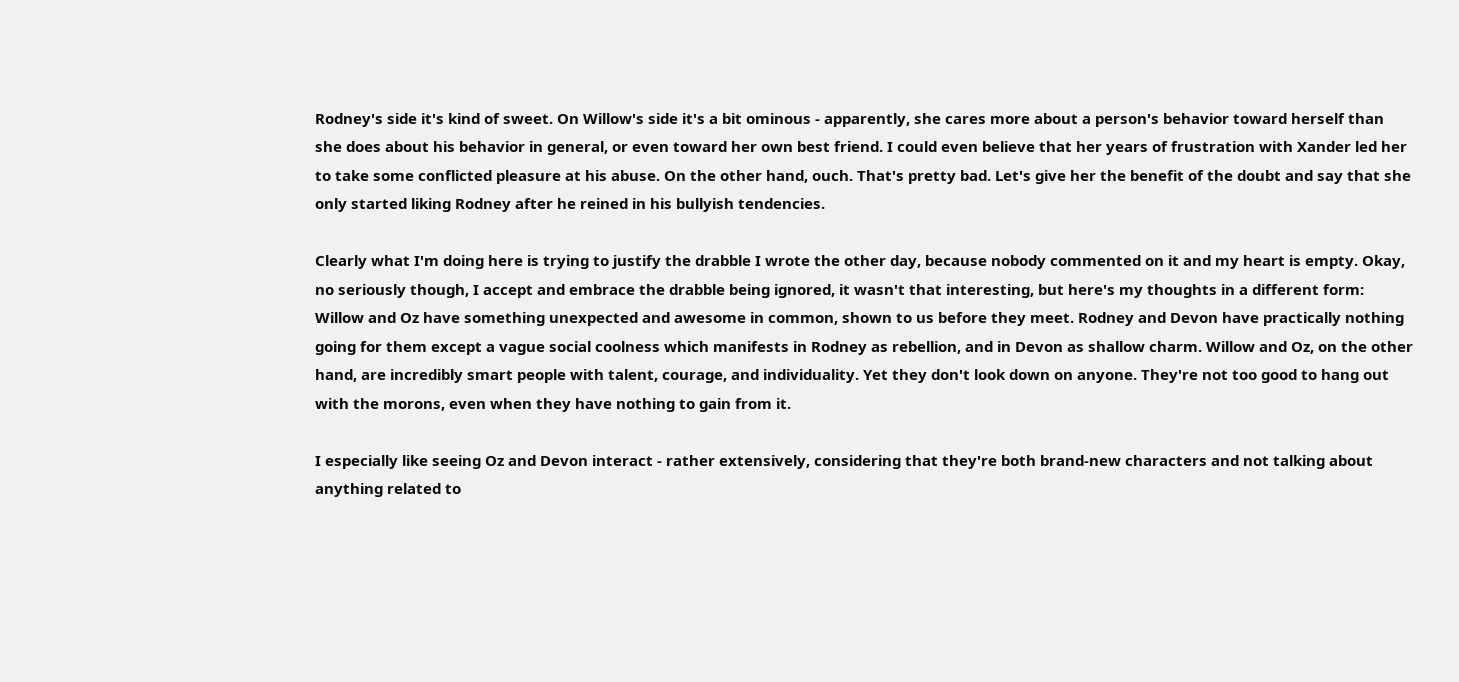Rodney's side it's kind of sweet. On Willow's side it's a bit ominous - apparently, she cares more about a person's behavior toward herself than she does about his behavior in general, or even toward her own best friend. I could even believe that her years of frustration with Xander led her to take some conflicted pleasure at his abuse. On the other hand, ouch. That's pretty bad. Let's give her the benefit of the doubt and say that she only started liking Rodney after he reined in his bullyish tendencies.

Clearly what I'm doing here is trying to justify the drabble I wrote the other day, because nobody commented on it and my heart is empty. Okay, no seriously though, I accept and embrace the drabble being ignored, it wasn't that interesting, but here's my thoughts in a different form: Willow and Oz have something unexpected and awesome in common, shown to us before they meet. Rodney and Devon have practically nothing going for them except a vague social coolness which manifests in Rodney as rebellion, and in Devon as shallow charm. Willow and Oz, on the other hand, are incredibly smart people with talent, courage, and individuality. Yet they don't look down on anyone. They're not too good to hang out with the morons, even when they have nothing to gain from it.

I especially like seeing Oz and Devon interact - rather extensively, considering that they're both brand-new characters and not talking about anything related to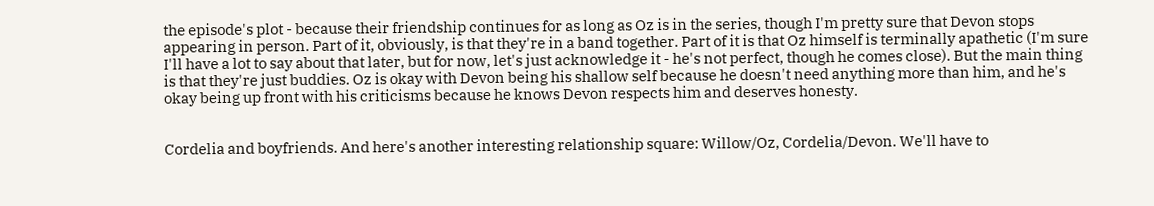the episode's plot - because their friendship continues for as long as Oz is in the series, though I'm pretty sure that Devon stops appearing in person. Part of it, obviously, is that they're in a band together. Part of it is that Oz himself is terminally apathetic (I'm sure I'll have a lot to say about that later, but for now, let's just acknowledge it - he's not perfect, though he comes close). But the main thing is that they're just buddies. Oz is okay with Devon being his shallow self because he doesn't need anything more than him, and he's okay being up front with his criticisms because he knows Devon respects him and deserves honesty.


Cordelia and boyfriends. And here's another interesting relationship square: Willow/Oz, Cordelia/Devon. We'll have to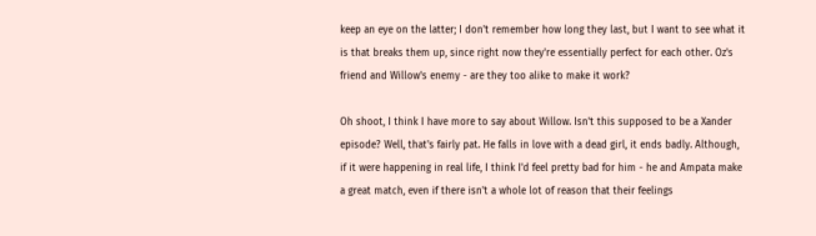keep an eye on the latter; I don't remember how long they last, but I want to see what it is that breaks them up, since right now they're essentially perfect for each other. Oz's friend and Willow's enemy - are they too alike to make it work?

Oh shoot, I think I have more to say about Willow. Isn't this supposed to be a Xander episode? Well, that's fairly pat. He falls in love with a dead girl, it ends badly. Although, if it were happening in real life, I think I'd feel pretty bad for him - he and Ampata make a great match, even if there isn't a whole lot of reason that their feelings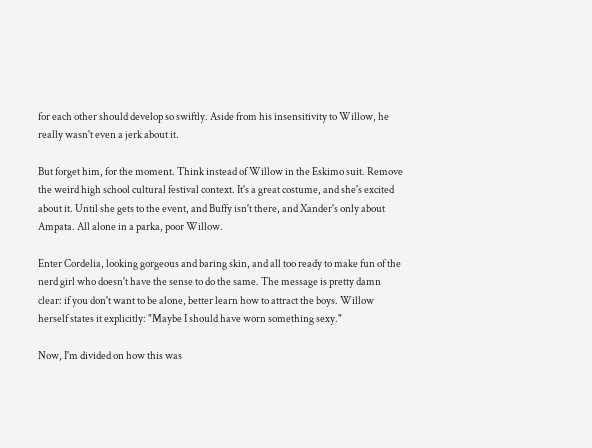for each other should develop so swiftly. Aside from his insensitivity to Willow, he really wasn't even a jerk about it.

But forget him, for the moment. Think instead of Willow in the Eskimo suit. Remove the weird high school cultural festival context. It's a great costume, and she's excited about it. Until she gets to the event, and Buffy isn't there, and Xander's only about Ampata. All alone in a parka, poor Willow.

Enter Cordelia, looking gorgeous and baring skin, and all too ready to make fun of the nerd girl who doesn't have the sense to do the same. The message is pretty damn clear: if you don't want to be alone, better learn how to attract the boys. Willow herself states it explicitly: "Maybe I should have worn something sexy."

Now, I'm divided on how this was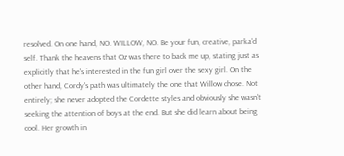resolved. On one hand, NO. WILLOW, NO. Be your fun, creative, parka'd self. Thank the heavens that Oz was there to back me up, stating just as explicitly that he's interested in the fun girl over the sexy girl. On the other hand, Cordy's path was ultimately the one that Willow chose. Not entirely; she never adopted the Cordette styles and obviously she wasn't seeking the attention of boys at the end. But she did learn about being cool. Her growth in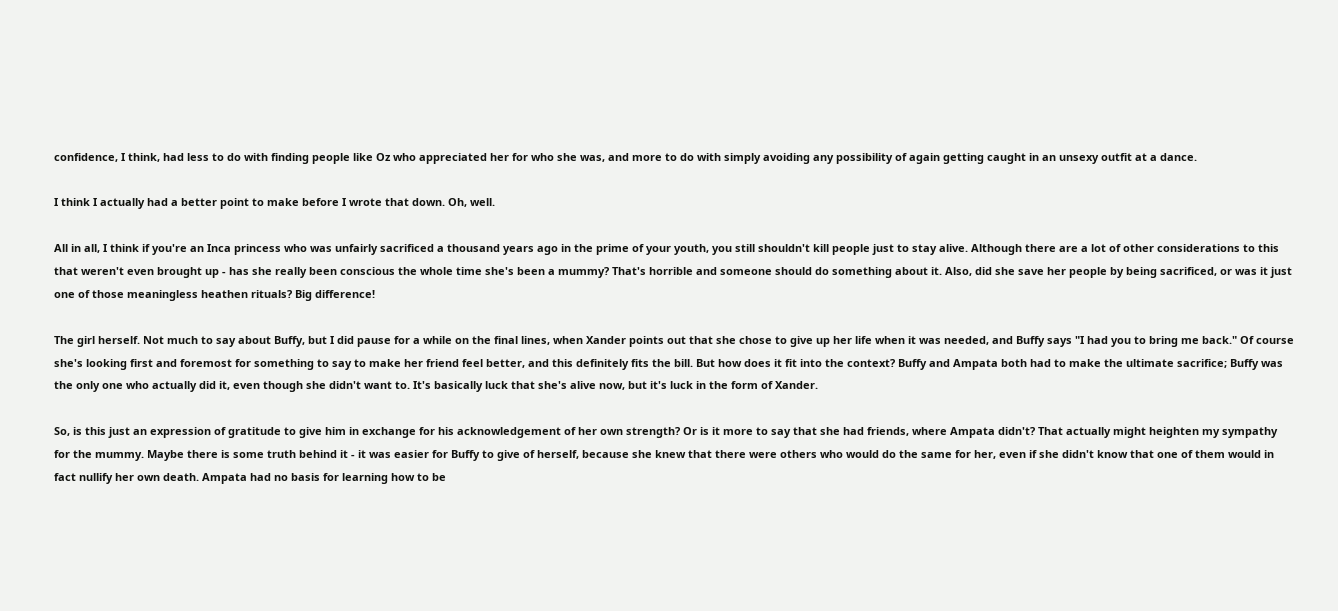confidence, I think, had less to do with finding people like Oz who appreciated her for who she was, and more to do with simply avoiding any possibility of again getting caught in an unsexy outfit at a dance.

I think I actually had a better point to make before I wrote that down. Oh, well.

All in all, I think if you're an Inca princess who was unfairly sacrificed a thousand years ago in the prime of your youth, you still shouldn't kill people just to stay alive. Although there are a lot of other considerations to this that weren't even brought up - has she really been conscious the whole time she's been a mummy? That's horrible and someone should do something about it. Also, did she save her people by being sacrificed, or was it just one of those meaningless heathen rituals? Big difference!

The girl herself. Not much to say about Buffy, but I did pause for a while on the final lines, when Xander points out that she chose to give up her life when it was needed, and Buffy says "I had you to bring me back." Of course she's looking first and foremost for something to say to make her friend feel better, and this definitely fits the bill. But how does it fit into the context? Buffy and Ampata both had to make the ultimate sacrifice; Buffy was the only one who actually did it, even though she didn't want to. It's basically luck that she's alive now, but it's luck in the form of Xander.

So, is this just an expression of gratitude to give him in exchange for his acknowledgement of her own strength? Or is it more to say that she had friends, where Ampata didn't? That actually might heighten my sympathy for the mummy. Maybe there is some truth behind it - it was easier for Buffy to give of herself, because she knew that there were others who would do the same for her, even if she didn't know that one of them would in fact nullify her own death. Ampata had no basis for learning how to be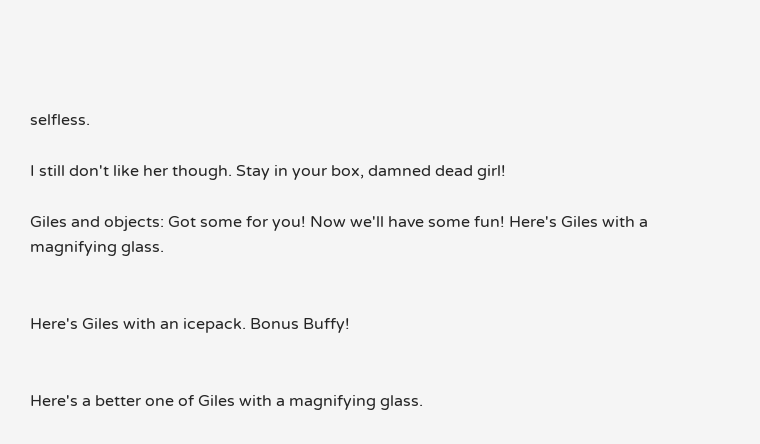selfless.

I still don't like her though. Stay in your box, damned dead girl!

Giles and objects: Got some for you! Now we'll have some fun! Here's Giles with a magnifying glass.


Here's Giles with an icepack. Bonus Buffy!


Here's a better one of Giles with a magnifying glass.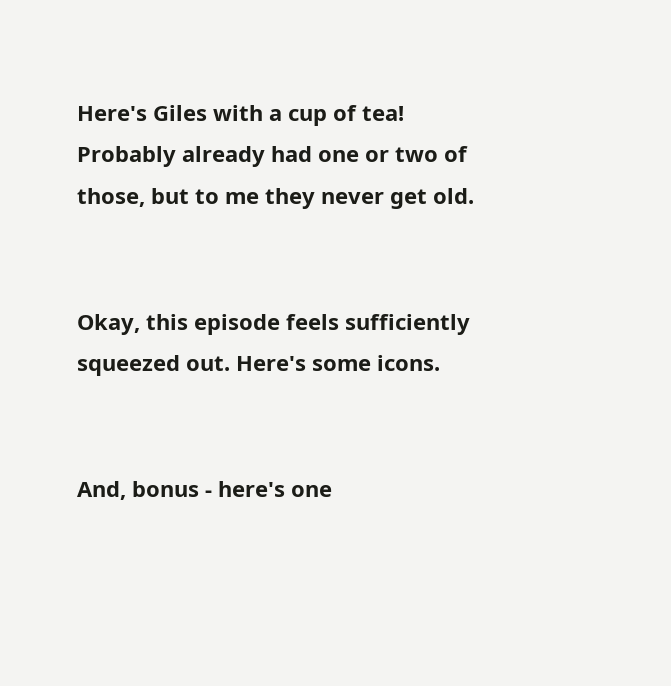Here's Giles with a cup of tea! Probably already had one or two of those, but to me they never get old.


Okay, this episode feels sufficiently squeezed out. Here's some icons.


And, bonus - here's one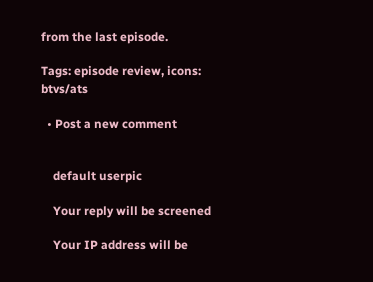from the last episode.

Tags: episode review, icons: btvs/ats

  • Post a new comment


    default userpic

    Your reply will be screened

    Your IP address will be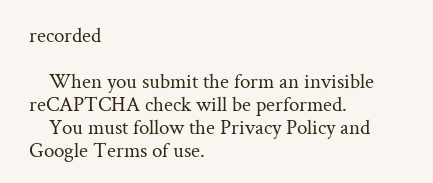recorded

    When you submit the form an invisible reCAPTCHA check will be performed.
    You must follow the Privacy Policy and Google Terms of use.